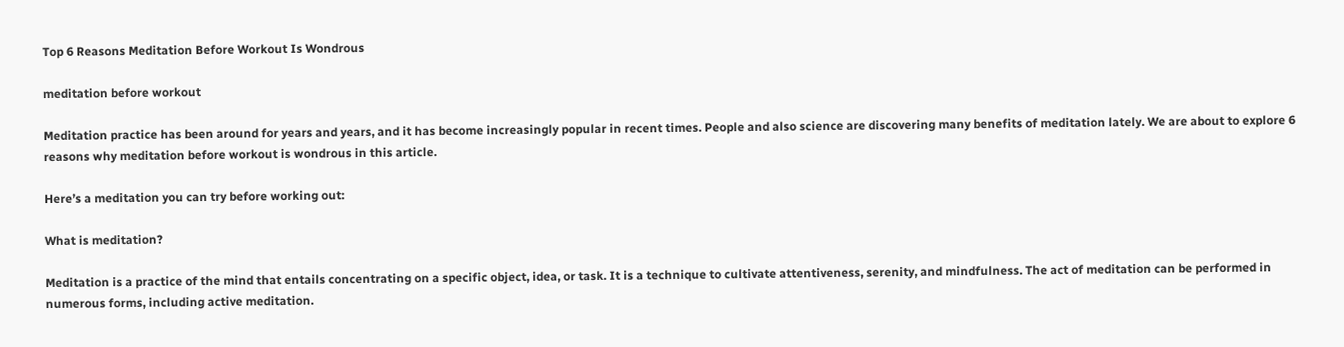Top 6 Reasons Meditation Before Workout Is Wondrous

meditation before workout

Meditation practice has been around for years and years, and it has become increasingly popular in recent times. People and also science are discovering many benefits of meditation lately. We are about to explore 6 reasons why meditation before workout is wondrous in this article.

Here’s a meditation you can try before working out:

What is meditation?

Meditation is a practice of the mind that entails concentrating on a specific object, idea, or task. It is a technique to cultivate attentiveness, serenity, and mindfulness. The act of meditation can be performed in numerous forms, including active meditation.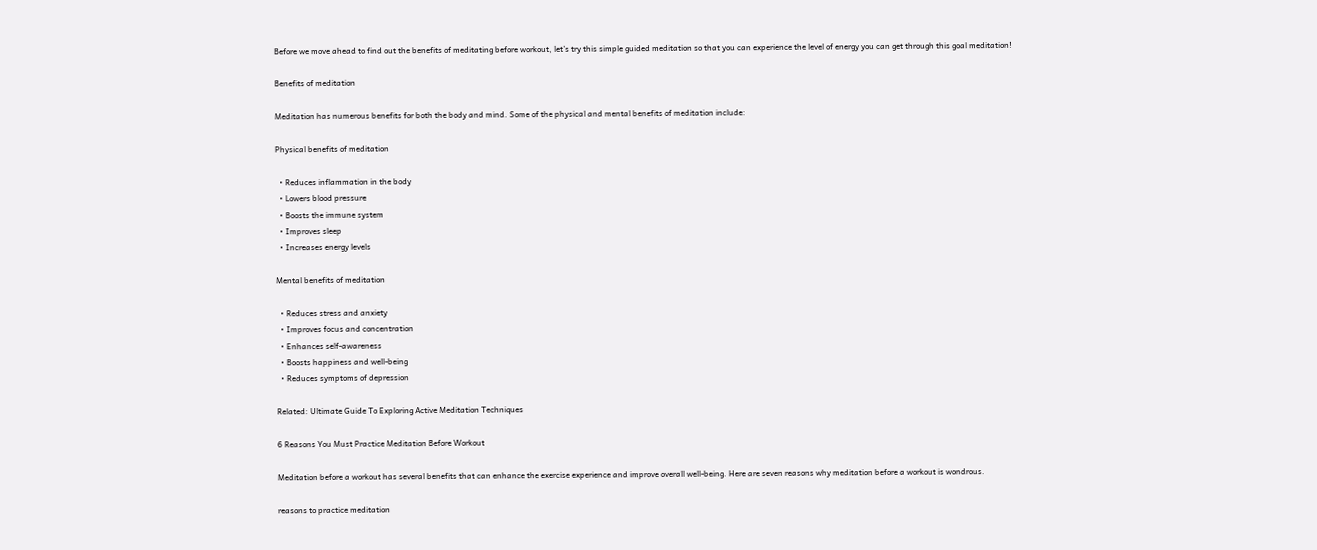Before we move ahead to find out the benefits of meditating before workout, let’s try this simple guided meditation so that you can experience the level of energy you can get through this goal meditation!

Benefits of meditation

Meditation has numerous benefits for both the body and mind. Some of the physical and mental benefits of meditation include:

Physical benefits of meditation

  • Reduces inflammation in the body
  • Lowers blood pressure
  • Boosts the immune system
  • Improves sleep
  • Increases energy levels

Mental benefits of meditation

  • Reduces stress and anxiety
  • Improves focus and concentration
  • Enhances self-awareness
  • Boosts happiness and well-being
  • Reduces symptoms of depression

Related: Ultimate Guide To Exploring Active Meditation Techniques

6 Reasons You Must Practice Meditation Before Workout

Meditation before a workout has several benefits that can enhance the exercise experience and improve overall well-being. Here are seven reasons why meditation before a workout is wondrous.

reasons to practice meditation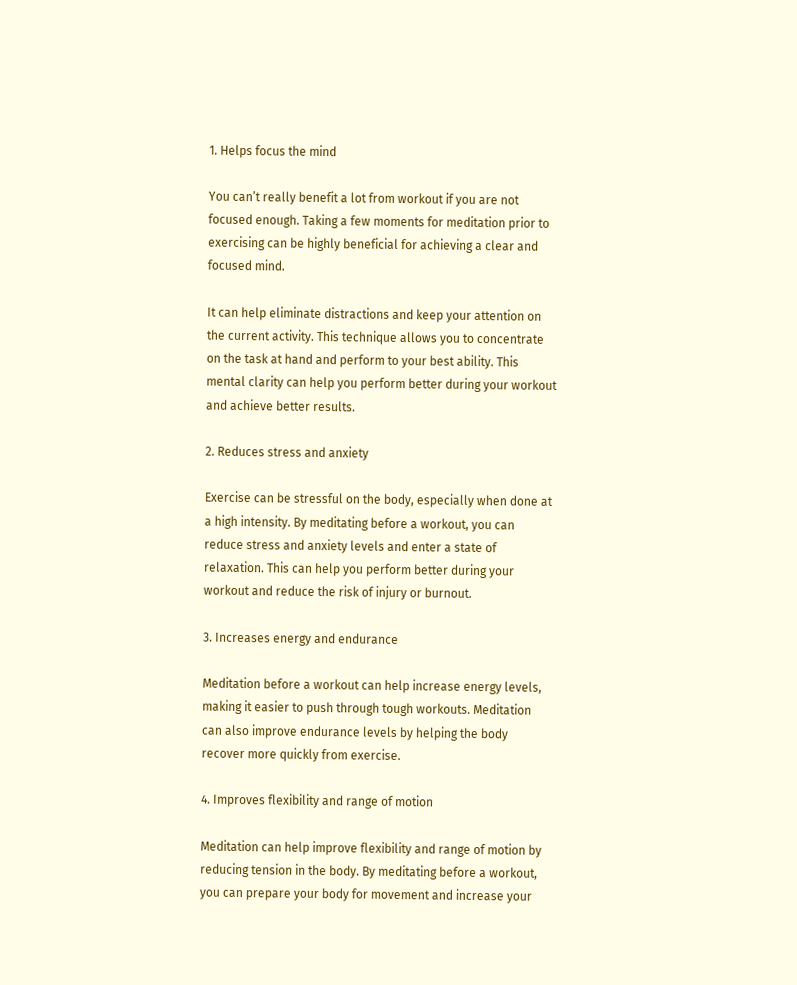1. Helps focus the mind

You can’t really benefit a lot from workout if you are not focused enough. Taking a few moments for meditation prior to exercising can be highly beneficial for achieving a clear and focused mind.

It can help eliminate distractions and keep your attention on the current activity. This technique allows you to concentrate on the task at hand and perform to your best ability. This mental clarity can help you perform better during your workout and achieve better results.

2. Reduces stress and anxiety

Exercise can be stressful on the body, especially when done at a high intensity. By meditating before a workout, you can reduce stress and anxiety levels and enter a state of relaxation. This can help you perform better during your workout and reduce the risk of injury or burnout.

3. Increases energy and endurance

Meditation before a workout can help increase energy levels, making it easier to push through tough workouts. Meditation can also improve endurance levels by helping the body recover more quickly from exercise.

4. Improves flexibility and range of motion

Meditation can help improve flexibility and range of motion by reducing tension in the body. By meditating before a workout, you can prepare your body for movement and increase your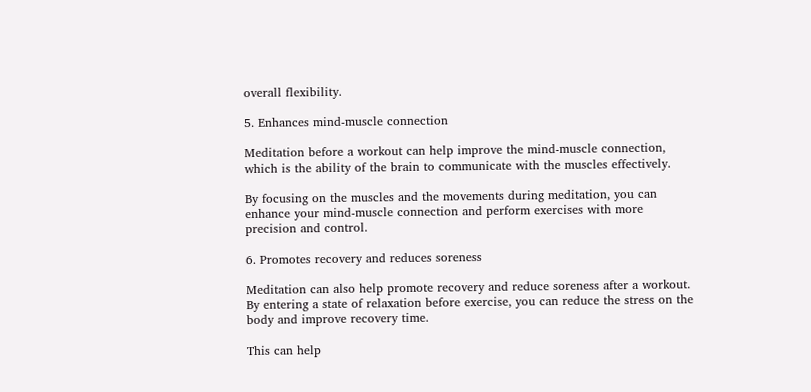overall flexibility.

5. Enhances mind-muscle connection

Meditation before a workout can help improve the mind-muscle connection, which is the ability of the brain to communicate with the muscles effectively.

By focusing on the muscles and the movements during meditation, you can enhance your mind-muscle connection and perform exercises with more precision and control.

6. Promotes recovery and reduces soreness

Meditation can also help promote recovery and reduce soreness after a workout. By entering a state of relaxation before exercise, you can reduce the stress on the body and improve recovery time.

This can help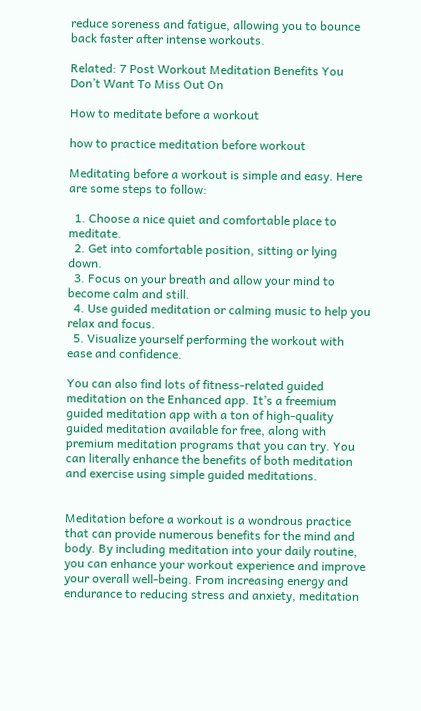reduce soreness and fatigue, allowing you to bounce back faster after intense workouts.

Related: 7 Post Workout Meditation Benefits You Don’t Want To Miss Out On

How to meditate before a workout

how to practice meditation before workout

Meditating before a workout is simple and easy. Here are some steps to follow:

  1. Choose a nice quiet and comfortable place to meditate.
  2. Get into comfortable position, sitting or lying down.
  3. Focus on your breath and allow your mind to become calm and still.
  4. Use guided meditation or calming music to help you relax and focus.
  5. Visualize yourself performing the workout with ease and confidence.

You can also find lots of fitness-related guided meditation on the Enhanced app. It’s a freemium guided meditation app with a ton of high-quality guided meditation available for free, along with premium meditation programs that you can try. You can literally enhance the benefits of both meditation and exercise using simple guided meditations.


Meditation before a workout is a wondrous practice that can provide numerous benefits for the mind and body. By including meditation into your daily routine, you can enhance your workout experience and improve your overall well-being. From increasing energy and endurance to reducing stress and anxiety, meditation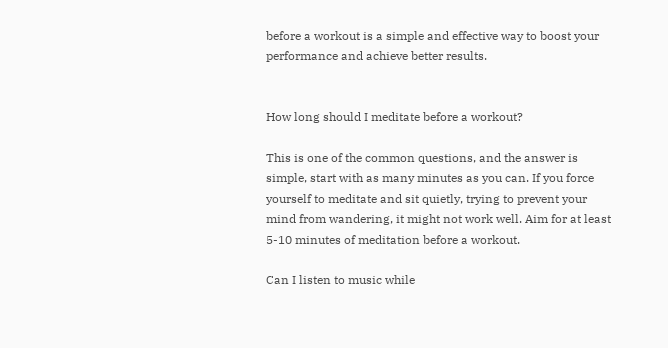before a workout is a simple and effective way to boost your performance and achieve better results.


How long should I meditate before a workout?

This is one of the common questions, and the answer is simple, start with as many minutes as you can. If you force yourself to meditate and sit quietly, trying to prevent your mind from wandering, it might not work well. Aim for at least 5-10 minutes of meditation before a workout.

Can I listen to music while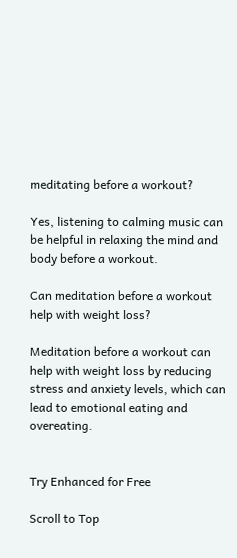meditating before a workout?

Yes, listening to calming music can be helpful in relaxing the mind and body before a workout.

Can meditation before a workout help with weight loss?

Meditation before a workout can help with weight loss by reducing stress and anxiety levels, which can lead to emotional eating and overeating.


Try Enhanced for Free

Scroll to Top